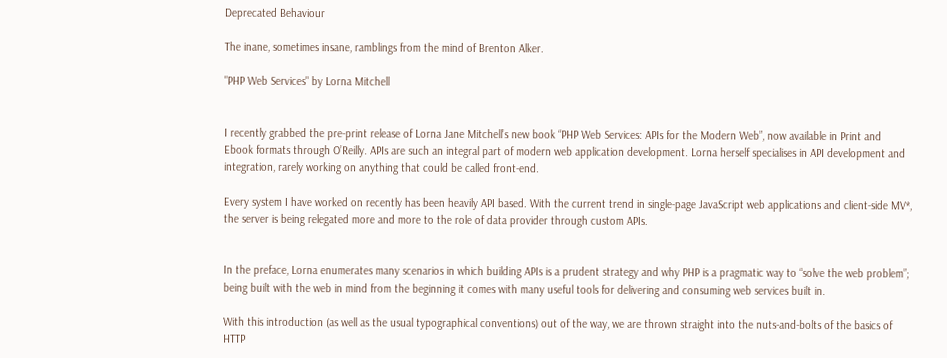Deprecated Behaviour

The inane, sometimes insane, ramblings from the mind of Brenton Alker.

"PHP Web Services" by Lorna Mitchell


I recently grabbed the pre-print release of Lorna Jane Mitchell’s new book “PHP Web Services: APIs for the Modern Web”, now available in Print and Ebook formats through O’Reilly. APIs are such an integral part of modern web application development. Lorna herself specialises in API development and integration, rarely working on anything that could be called front-end.

Every system I have worked on recently has been heavily API based. With the current trend in single-page JavaScript web applications and client-side MV*, the server is being relegated more and more to the role of data provider through custom APIs.


In the preface, Lorna enumerates many scenarios in which building APIs is a prudent strategy and why PHP is a pragmatic way to “solve the web problem”; being built with the web in mind from the beginning it comes with many useful tools for delivering and consuming web services built in.

With this introduction (as well as the usual typographical conventions) out of the way, we are thrown straight into the nuts-and-bolts of the basics of HTTP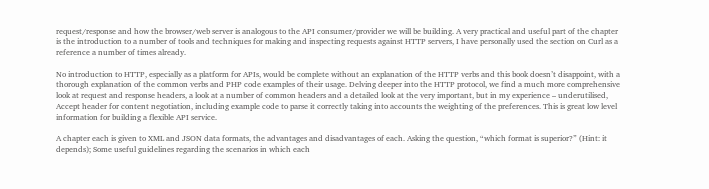request/response and how the browser/web server is analogous to the API consumer/provider we will be building. A very practical and useful part of the chapter is the introduction to a number of tools and techniques for making and inspecting requests against HTTP servers, I have personally used the section on Curl as a reference a number of times already.

No introduction to HTTP, especially as a platform for APIs, would be complete without an explanation of the HTTP verbs and this book doesn’t disappoint, with a thorough explanation of the common verbs and PHP code examples of their usage. Delving deeper into the HTTP protocol, we find a much more comprehensive look at request and response headers, a look at a number of common headers and a detailed look at the very important, but in my experience – underutilised, Accept header for content negotiation, including example code to parse it correctly taking into accounts the weighting of the preferences. This is great low level information for building a flexible API service.

A chapter each is given to XML and JSON data formats, the advantages and disadvantages of each. Asking the question, “which format is superior?” (Hint: it depends); Some useful guidelines regarding the scenarios in which each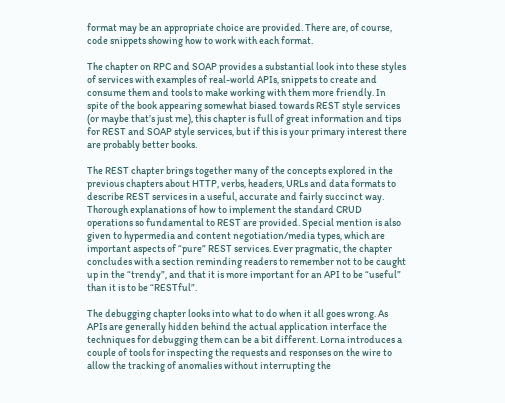format may be an appropriate choice are provided. There are, of course, code snippets showing how to work with each format.

The chapter on RPC and SOAP provides a substantial look into these styles of services with examples of real-world APIs, snippets to create and consume them and tools to make working with them more friendly. In spite of the book appearing somewhat biased towards REST style services (or maybe that’s just me), this chapter is full of great information and tips for REST and SOAP style services, but if this is your primary interest there are probably better books.

The REST chapter brings together many of the concepts explored in the previous chapters about HTTP, verbs, headers, URLs and data formats to describe REST services in a useful, accurate and fairly succinct way. Thorough explanations of how to implement the standard CRUD operations so fundamental to REST are provided. Special mention is also given to hypermedia and content negotiation/media types, which are important aspects of “pure” REST services. Ever pragmatic, the chapter concludes with a section reminding readers to remember not to be caught up in the “trendy”, and that it is more important for an API to be “useful” than it is to be “RESTful”.

The debugging chapter looks into what to do when it all goes wrong. As APIs are generally hidden behind the actual application interface the techniques for debugging them can be a bit different. Lorna introduces a couple of tools for inspecting the requests and responses on the wire to allow the tracking of anomalies without interrupting the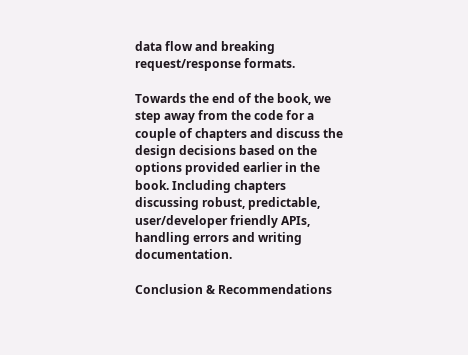data flow and breaking request/response formats.

Towards the end of the book, we step away from the code for a couple of chapters and discuss the design decisions based on the options provided earlier in the book. Including chapters discussing robust, predictable, user/developer friendly APIs, handling errors and writing documentation.

Conclusion & Recommendations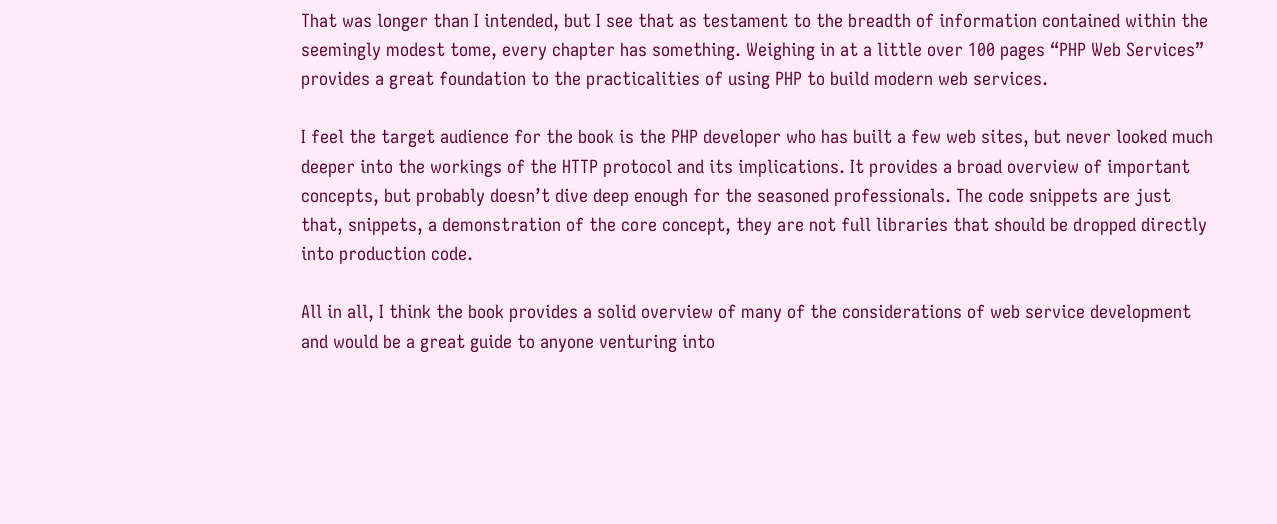That was longer than I intended, but I see that as testament to the breadth of information contained within the seemingly modest tome, every chapter has something. Weighing in at a little over 100 pages “PHP Web Services” provides a great foundation to the practicalities of using PHP to build modern web services.

I feel the target audience for the book is the PHP developer who has built a few web sites, but never looked much deeper into the workings of the HTTP protocol and its implications. It provides a broad overview of important concepts, but probably doesn’t dive deep enough for the seasoned professionals. The code snippets are just that, snippets, a demonstration of the core concept, they are not full libraries that should be dropped directly into production code.

All in all, I think the book provides a solid overview of many of the considerations of web service development and would be a great guide to anyone venturing into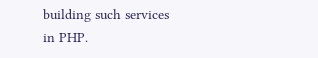building such services in PHP.